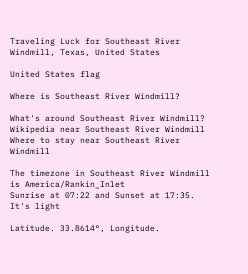Traveling Luck for Southeast River Windmill, Texas, United States

United States flag

Where is Southeast River Windmill?

What's around Southeast River Windmill?
Wikipedia near Southeast River Windmill
Where to stay near Southeast River Windmill

The timezone in Southeast River Windmill is America/Rankin_Inlet
Sunrise at 07:22 and Sunset at 17:35. It's light

Latitude. 33.8614°, Longitude.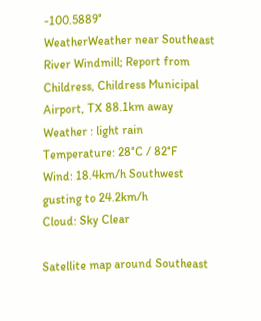-100.5889°
WeatherWeather near Southeast River Windmill; Report from Childress, Childress Municipal Airport, TX 88.1km away
Weather : light rain
Temperature: 28°C / 82°F
Wind: 18.4km/h Southwest gusting to 24.2km/h
Cloud: Sky Clear

Satellite map around Southeast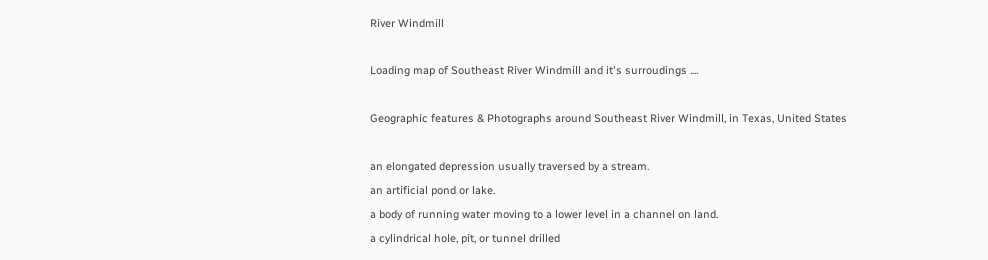River Windmill

Loading map of Southeast River Windmill and it's surroudings ....

Geographic features & Photographs around Southeast River Windmill, in Texas, United States

an elongated depression usually traversed by a stream.
an artificial pond or lake.
a body of running water moving to a lower level in a channel on land.
a cylindrical hole, pit, or tunnel drilled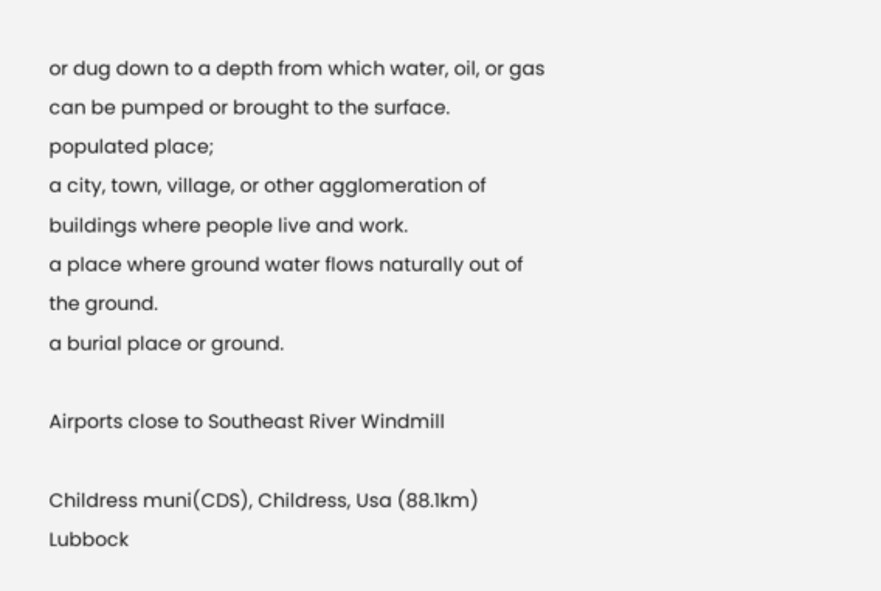or dug down to a depth from which water, oil, or gas can be pumped or brought to the surface.
populated place;
a city, town, village, or other agglomeration of buildings where people live and work.
a place where ground water flows naturally out of the ground.
a burial place or ground.

Airports close to Southeast River Windmill

Childress muni(CDS), Childress, Usa (88.1km)
Lubbock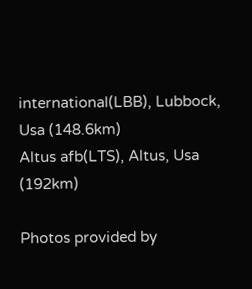international(LBB), Lubbock, Usa (148.6km)
Altus afb(LTS), Altus, Usa (192km)

Photos provided by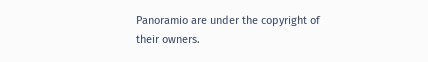Panoramio are under the copyright of their owners.